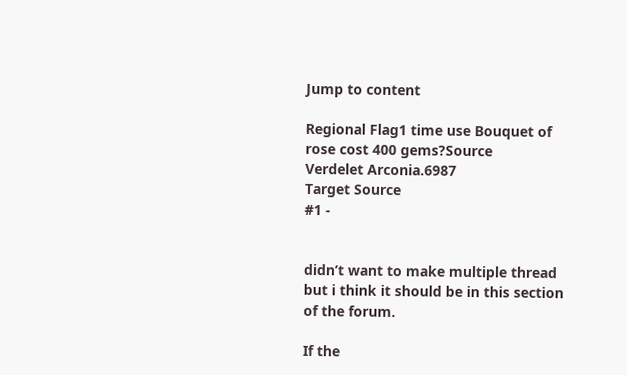Jump to content

Regional Flag1 time use Bouquet of rose cost 400 gems?Source
Verdelet Arconia.6987
Target Source
#1 -


didn’t want to make multiple thread but i think it should be in this section of the forum.

If the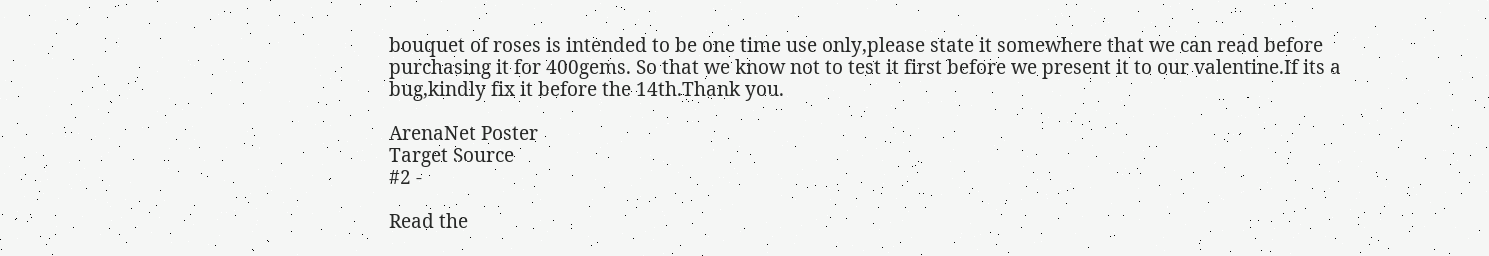bouquet of roses is intended to be one time use only,please state it somewhere that we can read before purchasing it for 400gems. So that we know not to test it first before we present it to our valentine.If its a bug,kindly fix it before the 14th.Thank you.

ArenaNet Poster
Target Source
#2 -

Read the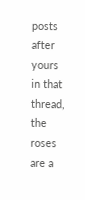posts after yours in that thread, the roses are a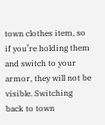town clothes item, so if you’re holding them and switch to your armor, they will not be visible. Switching back to town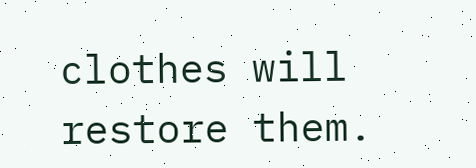clothes will restore them.